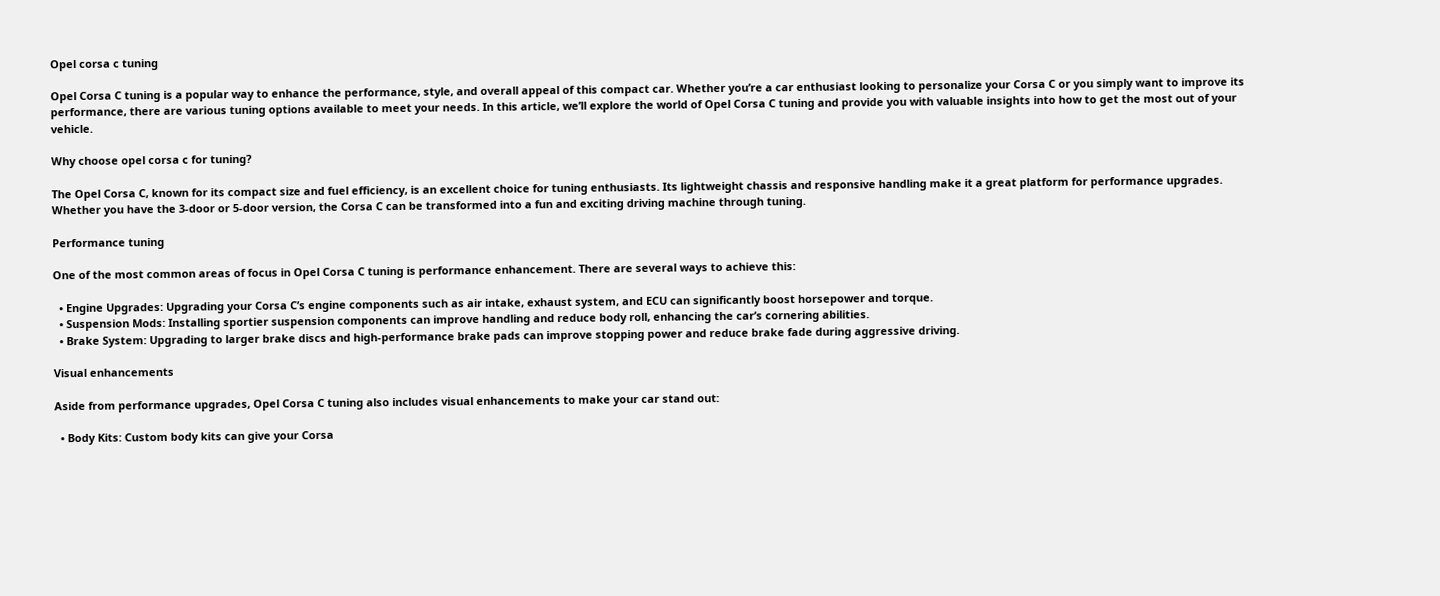Opel corsa c tuning

Opel Corsa C tuning is a popular way to enhance the performance, style, and overall appeal of this compact car. Whether you’re a car enthusiast looking to personalize your Corsa C or you simply want to improve its performance, there are various tuning options available to meet your needs. In this article, we’ll explore the world of Opel Corsa C tuning and provide you with valuable insights into how to get the most out of your vehicle.

Why choose opel corsa c for tuning?

The Opel Corsa C, known for its compact size and fuel efficiency, is an excellent choice for tuning enthusiasts. Its lightweight chassis and responsive handling make it a great platform for performance upgrades. Whether you have the 3-door or 5-door version, the Corsa C can be transformed into a fun and exciting driving machine through tuning.

Performance tuning

One of the most common areas of focus in Opel Corsa C tuning is performance enhancement. There are several ways to achieve this:

  • Engine Upgrades: Upgrading your Corsa C’s engine components such as air intake, exhaust system, and ECU can significantly boost horsepower and torque.
  • Suspension Mods: Installing sportier suspension components can improve handling and reduce body roll, enhancing the car’s cornering abilities.
  • Brake System: Upgrading to larger brake discs and high-performance brake pads can improve stopping power and reduce brake fade during aggressive driving.

Visual enhancements

Aside from performance upgrades, Opel Corsa C tuning also includes visual enhancements to make your car stand out:

  • Body Kits: Custom body kits can give your Corsa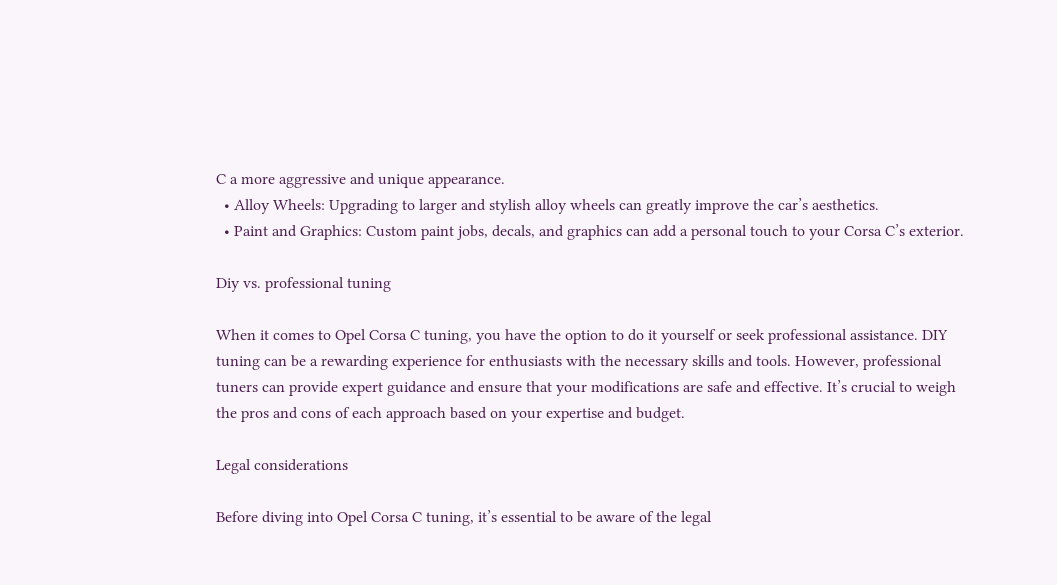C a more aggressive and unique appearance.
  • Alloy Wheels: Upgrading to larger and stylish alloy wheels can greatly improve the car’s aesthetics.
  • Paint and Graphics: Custom paint jobs, decals, and graphics can add a personal touch to your Corsa C’s exterior.

Diy vs. professional tuning

When it comes to Opel Corsa C tuning, you have the option to do it yourself or seek professional assistance. DIY tuning can be a rewarding experience for enthusiasts with the necessary skills and tools. However, professional tuners can provide expert guidance and ensure that your modifications are safe and effective. It’s crucial to weigh the pros and cons of each approach based on your expertise and budget.

Legal considerations

Before diving into Opel Corsa C tuning, it’s essential to be aware of the legal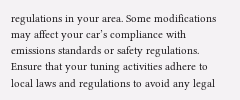regulations in your area. Some modifications may affect your car’s compliance with emissions standards or safety regulations. Ensure that your tuning activities adhere to local laws and regulations to avoid any legal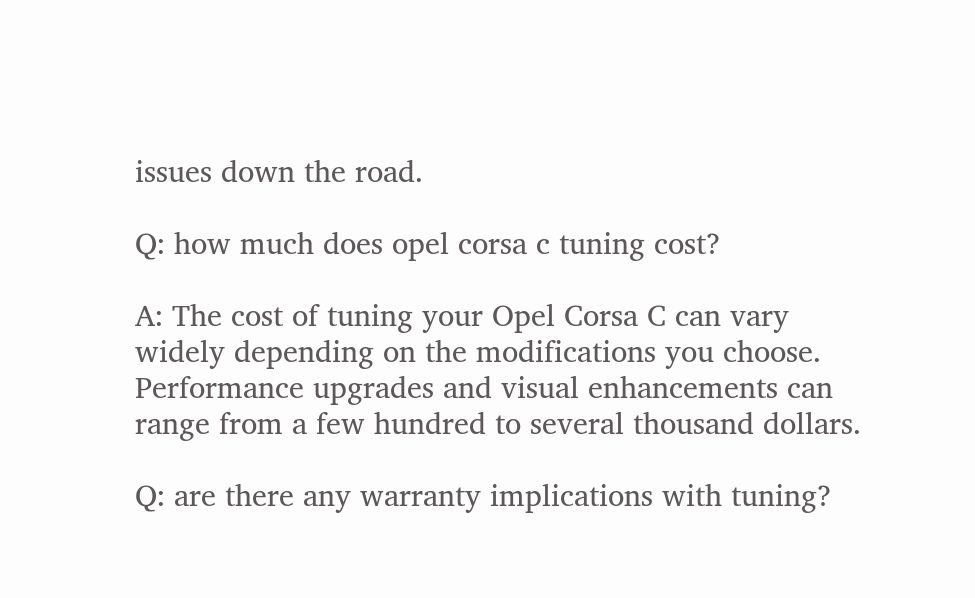issues down the road.

Q: how much does opel corsa c tuning cost?

A: The cost of tuning your Opel Corsa C can vary widely depending on the modifications you choose. Performance upgrades and visual enhancements can range from a few hundred to several thousand dollars.

Q: are there any warranty implications with tuning?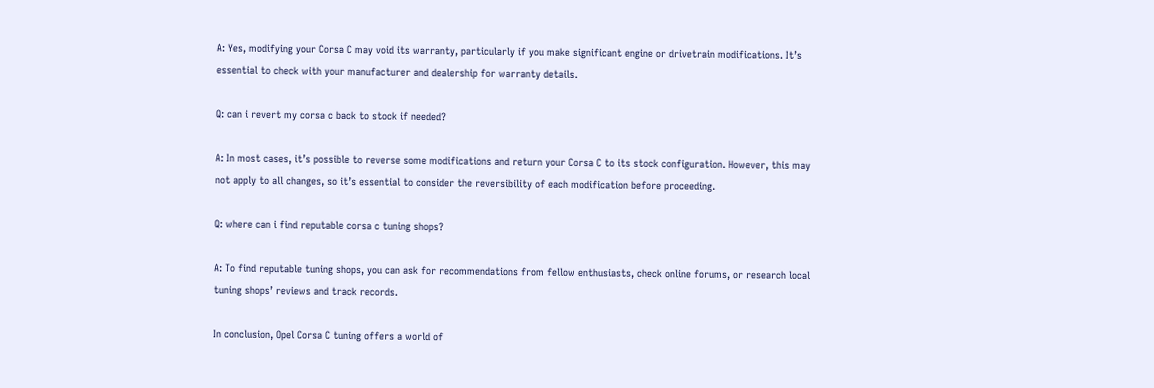A: Yes, modifying your Corsa C may void its warranty, particularly if you make significant engine or drivetrain modifications. It’s essential to check with your manufacturer and dealership for warranty details.

Q: can i revert my corsa c back to stock if needed?

A: In most cases, it’s possible to reverse some modifications and return your Corsa C to its stock configuration. However, this may not apply to all changes, so it’s essential to consider the reversibility of each modification before proceeding.

Q: where can i find reputable corsa c tuning shops?

A: To find reputable tuning shops, you can ask for recommendations from fellow enthusiasts, check online forums, or research local tuning shops’ reviews and track records.

In conclusion, Opel Corsa C tuning offers a world of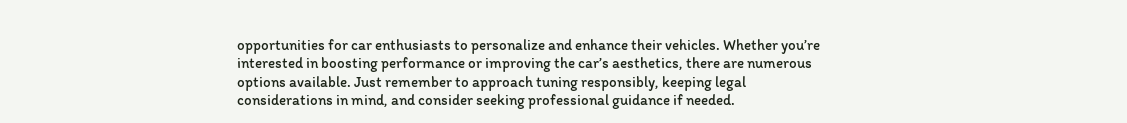opportunities for car enthusiasts to personalize and enhance their vehicles. Whether you’re interested in boosting performance or improving the car’s aesthetics, there are numerous options available. Just remember to approach tuning responsibly, keeping legal considerations in mind, and consider seeking professional guidance if needed.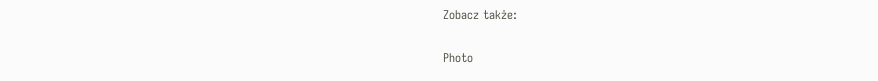Zobacz także:

Photo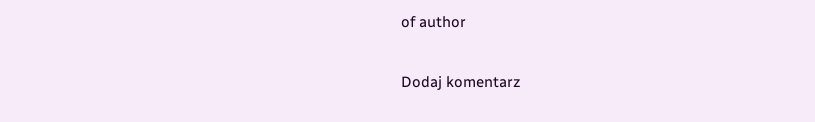of author


Dodaj komentarz